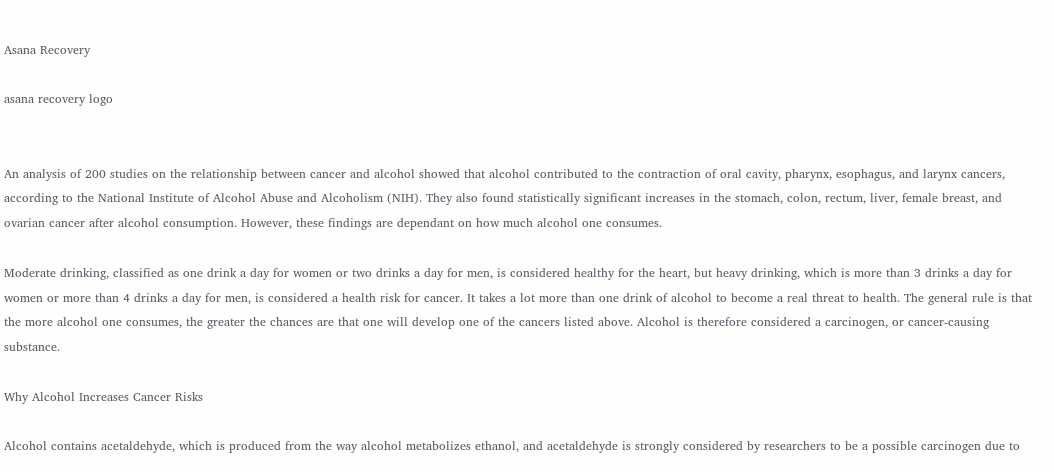Asana Recovery

asana recovery logo


An analysis of 200 studies on the relationship between cancer and alcohol showed that alcohol contributed to the contraction of oral cavity, pharynx, esophagus, and larynx cancers, according to the National Institute of Alcohol Abuse and Alcoholism (NIH). They also found statistically significant increases in the stomach, colon, rectum, liver, female breast, and ovarian cancer after alcohol consumption. However, these findings are dependant on how much alcohol one consumes.

Moderate drinking, classified as one drink a day for women or two drinks a day for men, is considered healthy for the heart, but heavy drinking, which is more than 3 drinks a day for women or more than 4 drinks a day for men, is considered a health risk for cancer. It takes a lot more than one drink of alcohol to become a real threat to health. The general rule is that the more alcohol one consumes, the greater the chances are that one will develop one of the cancers listed above. Alcohol is therefore considered a carcinogen, or cancer-causing substance.

Why Alcohol Increases Cancer Risks

Alcohol contains acetaldehyde, which is produced from the way alcohol metabolizes ethanol, and acetaldehyde is strongly considered by researchers to be a possible carcinogen due to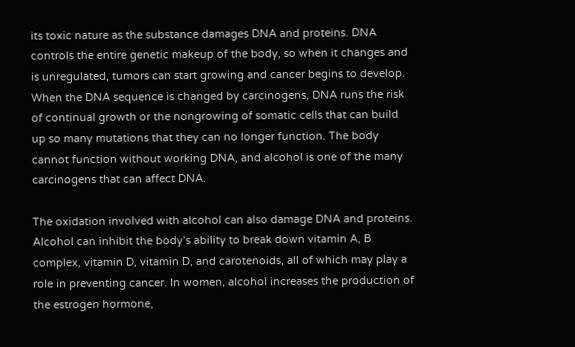its toxic nature as the substance damages DNA and proteins. DNA controls the entire genetic makeup of the body, so when it changes and is unregulated, tumors can start growing and cancer begins to develop. When the DNA sequence is changed by carcinogens, DNA runs the risk of continual growth or the nongrowing of somatic cells that can build up so many mutations that they can no longer function. The body cannot function without working DNA, and alcohol is one of the many carcinogens that can affect DNA.

The oxidation involved with alcohol can also damage DNA and proteins. Alcohol can inhibit the body’s ability to break down vitamin A, B complex, vitamin D, vitamin D, and carotenoids, all of which may play a role in preventing cancer. In women, alcohol increases the production of the estrogen hormone,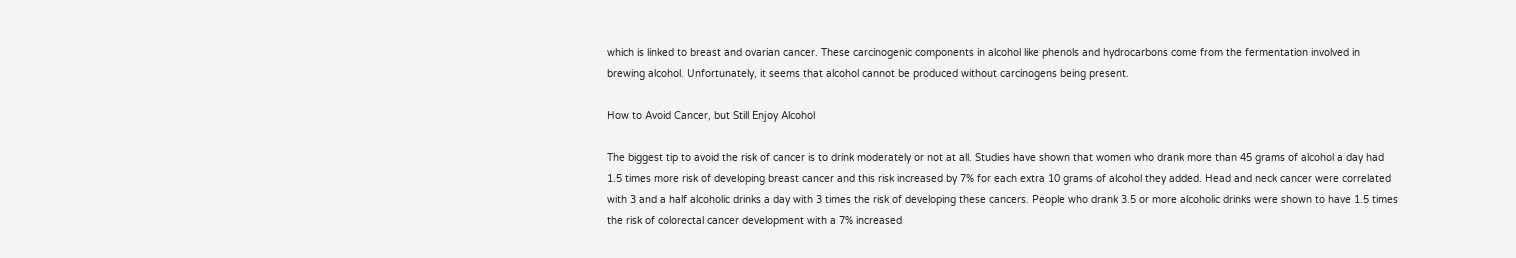which is linked to breast and ovarian cancer. These carcinogenic components in alcohol like phenols and hydrocarbons come from the fermentation involved in brewing alcohol. Unfortunately, it seems that alcohol cannot be produced without carcinogens being present.

How to Avoid Cancer, but Still Enjoy Alcohol

The biggest tip to avoid the risk of cancer is to drink moderately or not at all. Studies have shown that women who drank more than 45 grams of alcohol a day had 1.5 times more risk of developing breast cancer and this risk increased by 7% for each extra 10 grams of alcohol they added. Head and neck cancer were correlated with 3 and a half alcoholic drinks a day with 3 times the risk of developing these cancers. People who drank 3.5 or more alcoholic drinks were shown to have 1.5 times the risk of colorectal cancer development with a 7% increased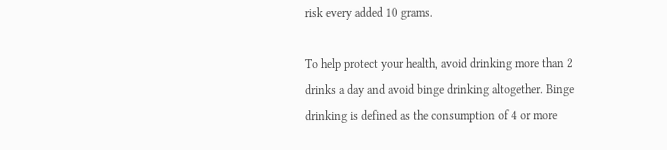risk every added 10 grams.

To help protect your health, avoid drinking more than 2 drinks a day and avoid binge drinking altogether. Binge drinking is defined as the consumption of 4 or more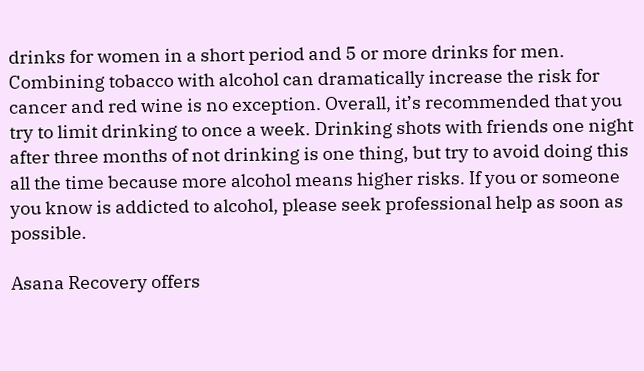drinks for women in a short period and 5 or more drinks for men. Combining tobacco with alcohol can dramatically increase the risk for cancer and red wine is no exception. Overall, it’s recommended that you try to limit drinking to once a week. Drinking shots with friends one night after three months of not drinking is one thing, but try to avoid doing this all the time because more alcohol means higher risks. If you or someone you know is addicted to alcohol, please seek professional help as soon as possible.

Asana Recovery offers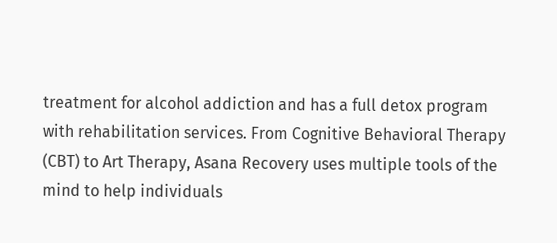treatment for alcohol addiction and has a full detox program with rehabilitation services. From Cognitive Behavioral Therapy (CBT) to Art Therapy, Asana Recovery uses multiple tools of the mind to help individuals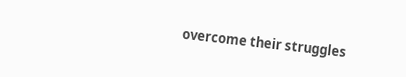overcome their struggles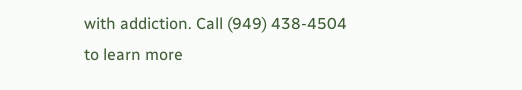with addiction. Call (949) 438-4504 to learn more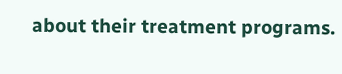about their treatment programs.